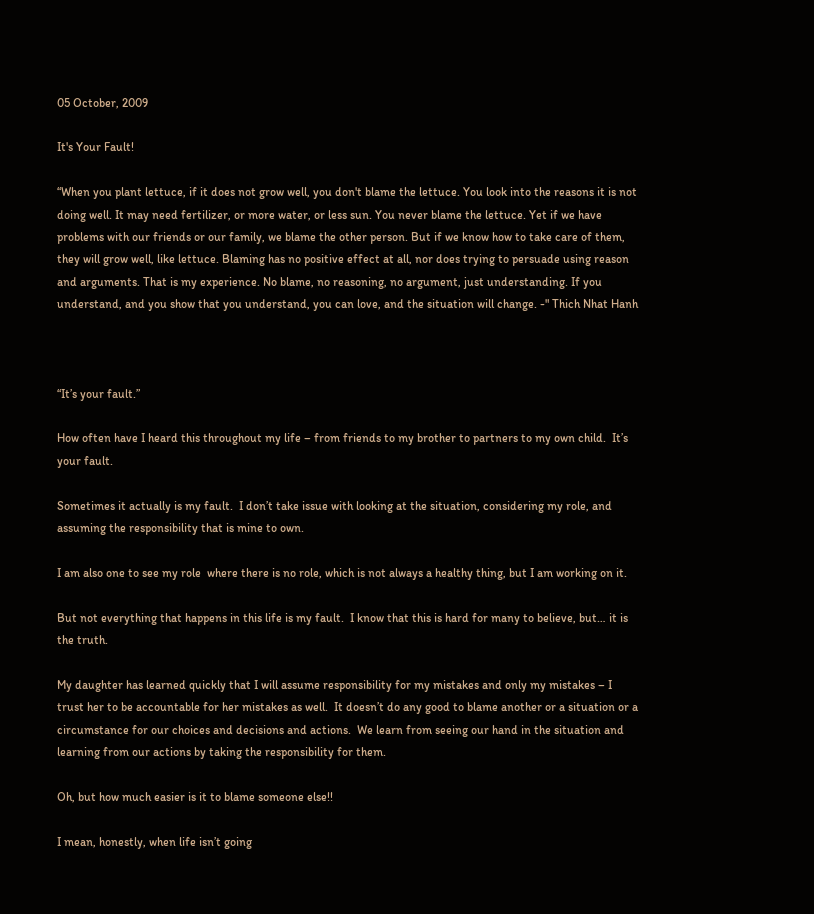05 October, 2009

It's Your Fault!

“When you plant lettuce, if it does not grow well, you don't blame the lettuce. You look into the reasons it is not doing well. It may need fertilizer, or more water, or less sun. You never blame the lettuce. Yet if we have problems with our friends or our family, we blame the other person. But if we know how to take care of them, they will grow well, like lettuce. Blaming has no positive effect at all, nor does trying to persuade using reason and arguments. That is my experience. No blame, no reasoning, no argument, just understanding. If you understand, and you show that you understand, you can love, and the situation will change. -" Thich Nhat Hanh



“It’s your fault.”

How often have I heard this throughout my life – from friends to my brother to partners to my own child.  It’s your fault.

Sometimes it actually is my fault.  I don’t take issue with looking at the situation, considering my role, and assuming the responsibility that is mine to own.

I am also one to see my role  where there is no role, which is not always a healthy thing, but I am working on it.

But not everything that happens in this life is my fault.  I know that this is hard for many to believe, but… it is the truth.

My daughter has learned quickly that I will assume responsibility for my mistakes and only my mistakes – I trust her to be accountable for her mistakes as well.  It doesn’t do any good to blame another or a situation or a circumstance for our choices and decisions and actions.  We learn from seeing our hand in the situation and learning from our actions by taking the responsibility for them.

Oh, but how much easier is it to blame someone else!!

I mean, honestly, when life isn’t going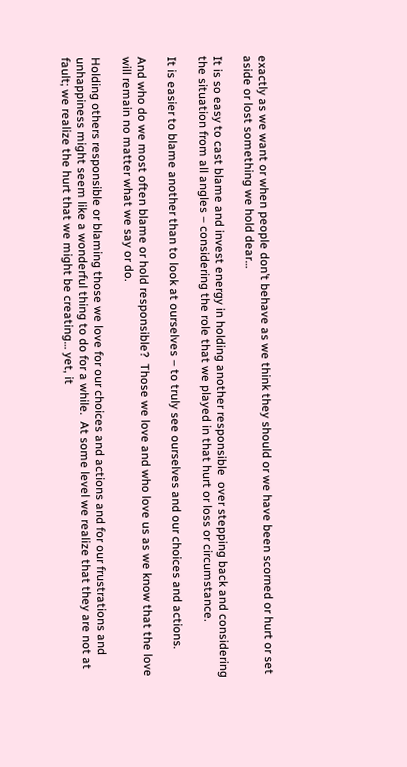exactly as we want or when people don’t behave as we think they should or we have been scorned or hurt or set aside or lost something we hold dear…

It is so easy to cast blame and invest energy in holding another responsible  over stepping back and considering the situation from all angles – considering the role that we played in that hurt or loss or circumstance.

It is easier to blame another than to look at ourselves – to truly see ourselves and our choices and actions.

And who do we most often blame or hold responsible?  Those we love and who love us as we know that the love will remain no matter what we say or do.

Holding others responsible or blaming those we love for our choices and actions and for our frustrations and unhappiness might seem like a wonderful thing to do for a while.  At some level we realize that they are not at fault; we realize the hurt that we might be creating… yet, it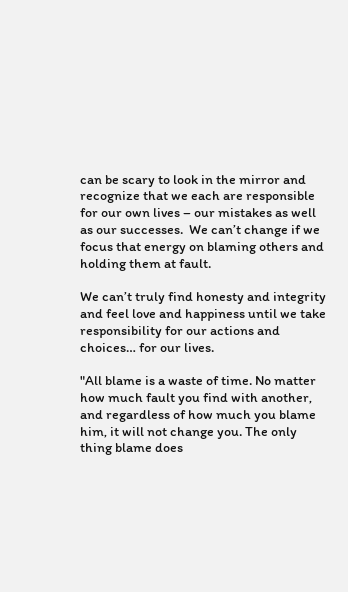can be scary to look in the mirror and recognize that we each are responsible for our own lives – our mistakes as well as our successes.  We can’t change if we focus that energy on blaming others and holding them at fault.

We can’t truly find honesty and integrity and feel love and happiness until we take responsibility for our actions and choices… for our lives.

"All blame is a waste of time. No matter how much fault you find with another, and regardless of how much you blame him, it will not change you. The only thing blame does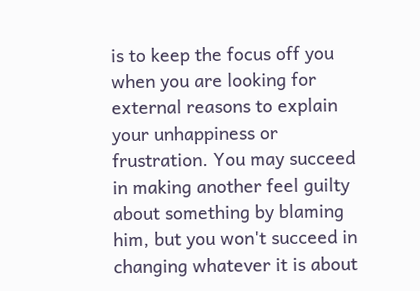is to keep the focus off you when you are looking for external reasons to explain your unhappiness or frustration. You may succeed in making another feel guilty about something by blaming him, but you won't succeed in changing whatever it is about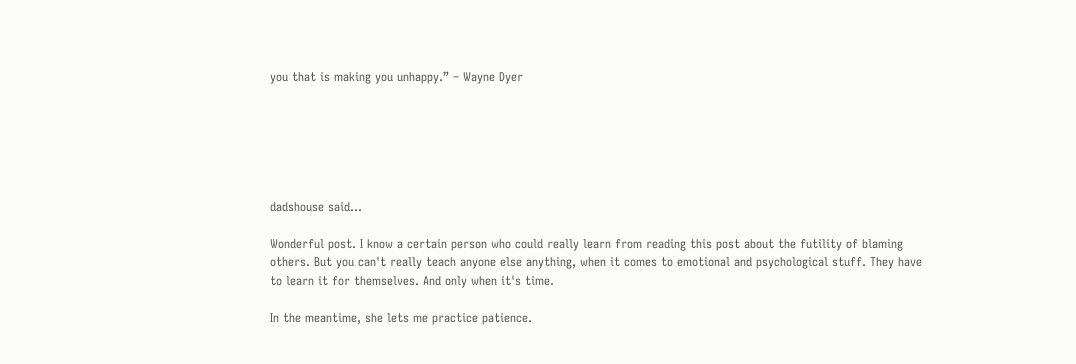you that is making you unhappy.” – Wayne Dyer






dadshouse said...

Wonderful post. I know a certain person who could really learn from reading this post about the futility of blaming others. But you can't really teach anyone else anything, when it comes to emotional and psychological stuff. They have to learn it for themselves. And only when it's time.

In the meantime, she lets me practice patience.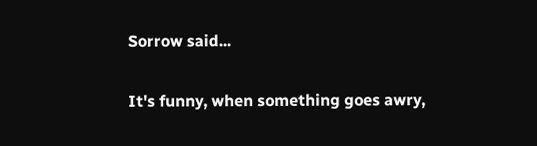Sorrow said...

It's funny, when something goes awry,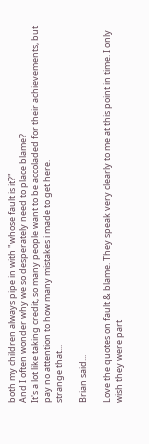both my children always pipe in with "whose fault is it?"
And I often wonder why we so desperately need to place blame?
It's a lot like taking credit, so many people want to be accoladed for their achievements, but pay no attention to how many mistakes i made to get here.
strange that...

Brian said...

Love the quotes on fault & blame. They speak very clearly to me at this point in time. I only wish they were part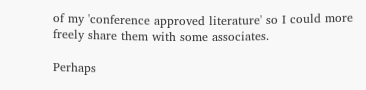of my 'conference approved literature' so I could more freely share them with some associates.

Perhaps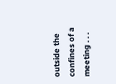outside the confines of a meeting . . .